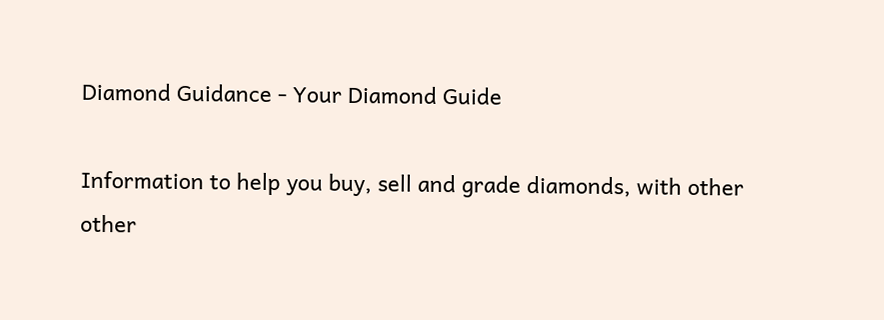Diamond Guidance - Your Diamond Guide

Information to help you buy, sell and grade diamonds, with other other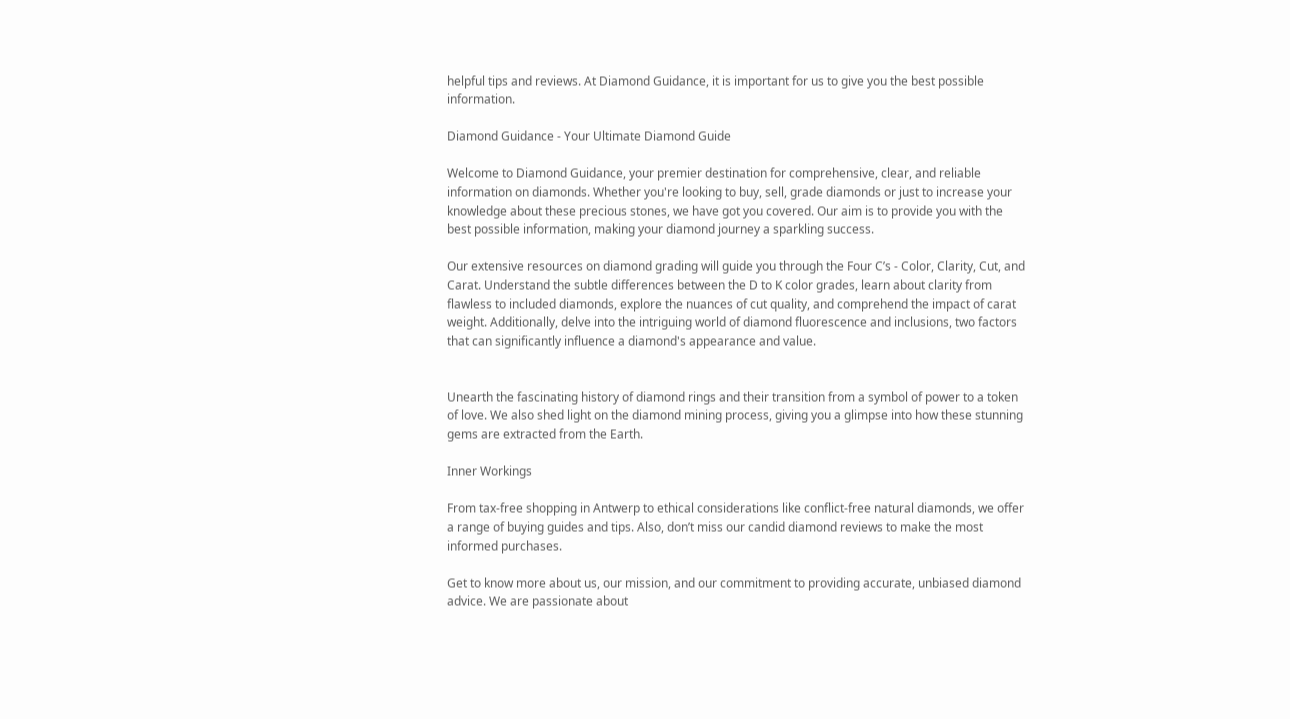helpful tips and reviews. At Diamond Guidance, it is important for us to give you the best possible information.

Diamond Guidance - Your Ultimate Diamond Guide

Welcome to Diamond Guidance, your premier destination for comprehensive, clear, and reliable information on diamonds. Whether you're looking to buy, sell, grade diamonds or just to increase your knowledge about these precious stones, we have got you covered. Our aim is to provide you with the best possible information, making your diamond journey a sparkling success.

Our extensive resources on diamond grading will guide you through the Four C’s - Color, Clarity, Cut, and Carat. Understand the subtle differences between the D to K color grades, learn about clarity from flawless to included diamonds, explore the nuances of cut quality, and comprehend the impact of carat weight. Additionally, delve into the intriguing world of diamond fluorescence and inclusions, two factors that can significantly influence a diamond's appearance and value.


Unearth the fascinating history of diamond rings and their transition from a symbol of power to a token of love. We also shed light on the diamond mining process, giving you a glimpse into how these stunning gems are extracted from the Earth.

Inner Workings

From tax-free shopping in Antwerp to ethical considerations like conflict-free natural diamonds, we offer a range of buying guides and tips. Also, don’t miss our candid diamond reviews to make the most informed purchases.

Get to know more about us, our mission, and our commitment to providing accurate, unbiased diamond advice. We are passionate about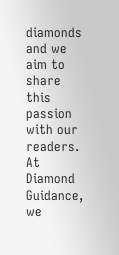diamonds and we aim to share this passion with our readers. At Diamond Guidance, we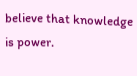believe that knowledge is power.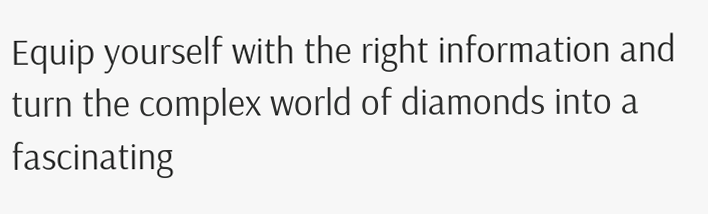Equip yourself with the right information and turn the complex world of diamonds into a fascinating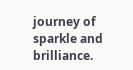journey of sparkle and brilliance.